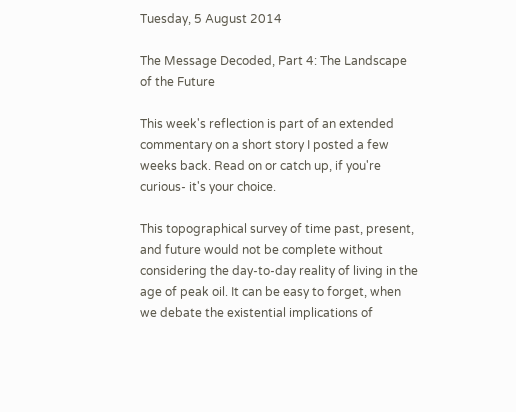Tuesday, 5 August 2014

The Message Decoded, Part 4: The Landscape of the Future

This week's reflection is part of an extended commentary on a short story I posted a few weeks back. Read on or catch up, if you're curious- it's your choice.

This topographical survey of time past, present, and future would not be complete without considering the day-to-day reality of living in the age of peak oil. It can be easy to forget, when we debate the existential implications of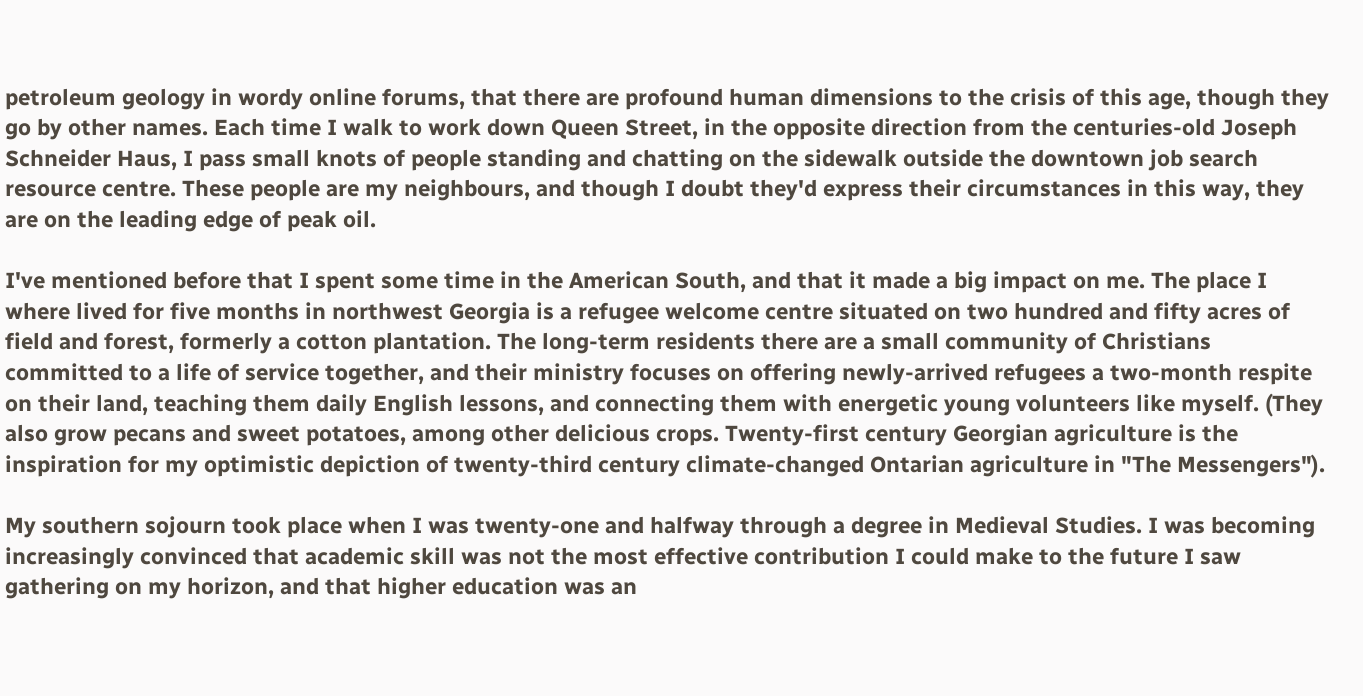petroleum geology in wordy online forums, that there are profound human dimensions to the crisis of this age, though they go by other names. Each time I walk to work down Queen Street, in the opposite direction from the centuries-old Joseph Schneider Haus, I pass small knots of people standing and chatting on the sidewalk outside the downtown job search resource centre. These people are my neighbours, and though I doubt they'd express their circumstances in this way, they are on the leading edge of peak oil.

I've mentioned before that I spent some time in the American South, and that it made a big impact on me. The place I where lived for five months in northwest Georgia is a refugee welcome centre situated on two hundred and fifty acres of field and forest, formerly a cotton plantation. The long-term residents there are a small community of Christians committed to a life of service together, and their ministry focuses on offering newly-arrived refugees a two-month respite on their land, teaching them daily English lessons, and connecting them with energetic young volunteers like myself. (They also grow pecans and sweet potatoes, among other delicious crops. Twenty-first century Georgian agriculture is the inspiration for my optimistic depiction of twenty-third century climate-changed Ontarian agriculture in "The Messengers").

My southern sojourn took place when I was twenty-one and halfway through a degree in Medieval Studies. I was becoming increasingly convinced that academic skill was not the most effective contribution I could make to the future I saw gathering on my horizon, and that higher education was an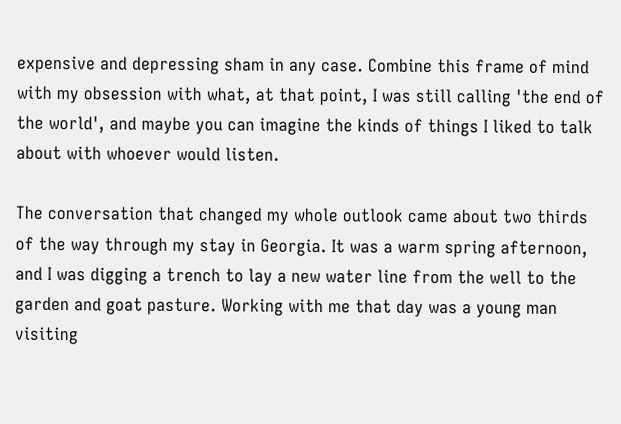expensive and depressing sham in any case. Combine this frame of mind with my obsession with what, at that point, I was still calling 'the end of the world', and maybe you can imagine the kinds of things I liked to talk about with whoever would listen.

The conversation that changed my whole outlook came about two thirds of the way through my stay in Georgia. It was a warm spring afternoon, and I was digging a trench to lay a new water line from the well to the garden and goat pasture. Working with me that day was a young man visiting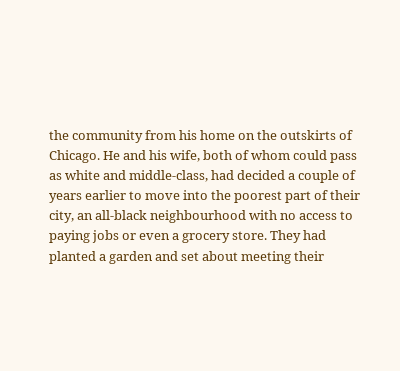the community from his home on the outskirts of Chicago. He and his wife, both of whom could pass as white and middle-class, had decided a couple of years earlier to move into the poorest part of their city, an all-black neighbourhood with no access to paying jobs or even a grocery store. They had planted a garden and set about meeting their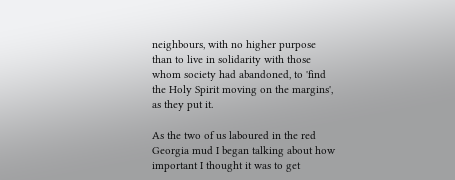neighbours, with no higher purpose than to live in solidarity with those whom society had abandoned, to 'find the Holy Spirit moving on the margins', as they put it.

As the two of us laboured in the red Georgia mud I began talking about how important I thought it was to get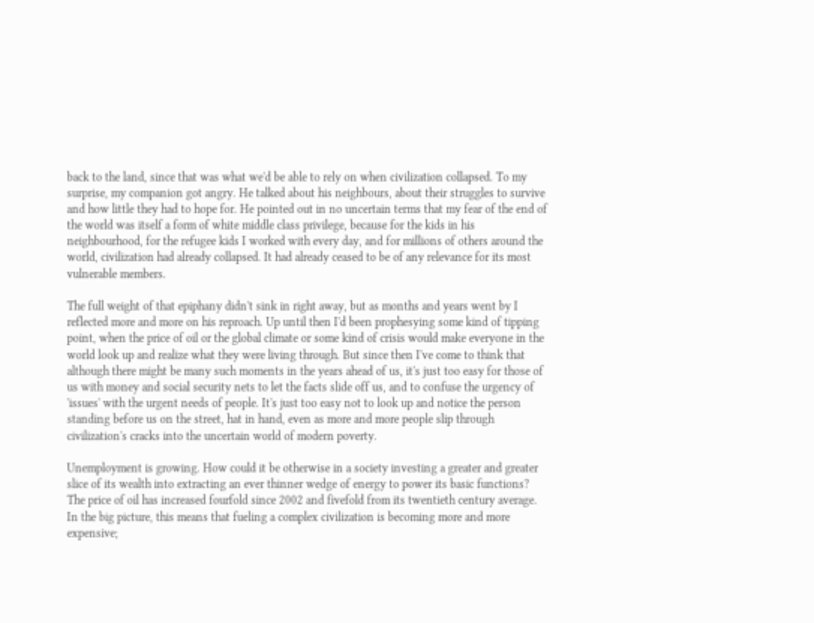back to the land, since that was what we'd be able to rely on when civilization collapsed. To my surprise, my companion got angry. He talked about his neighbours, about their struggles to survive and how little they had to hope for. He pointed out in no uncertain terms that my fear of the end of the world was itself a form of white middle class privilege, because for the kids in his neighbourhood, for the refugee kids I worked with every day, and for millions of others around the world, civilization had already collapsed. It had already ceased to be of any relevance for its most vulnerable members.

The full weight of that epiphany didn't sink in right away, but as months and years went by I reflected more and more on his reproach. Up until then I'd been prophesying some kind of tipping point, when the price of oil or the global climate or some kind of crisis would make everyone in the world look up and realize what they were living through. But since then I've come to think that although there might be many such moments in the years ahead of us, it's just too easy for those of us with money and social security nets to let the facts slide off us, and to confuse the urgency of 'issues' with the urgent needs of people. It's just too easy not to look up and notice the person standing before us on the street, hat in hand, even as more and more people slip through civilization's cracks into the uncertain world of modern poverty.

Unemployment is growing. How could it be otherwise in a society investing a greater and greater slice of its wealth into extracting an ever thinner wedge of energy to power its basic functions? The price of oil has increased fourfold since 2002 and fivefold from its twentieth century average. In the big picture, this means that fueling a complex civilization is becoming more and more expensive;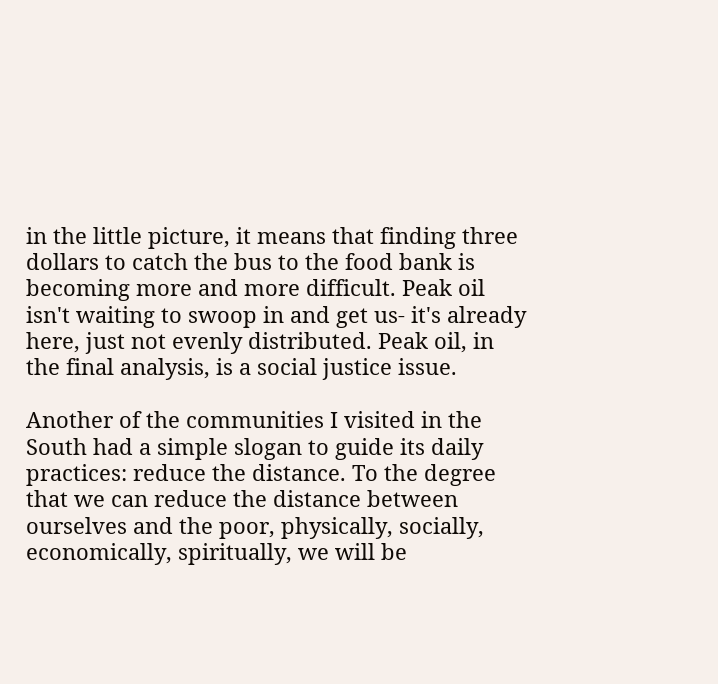in the little picture, it means that finding three dollars to catch the bus to the food bank is becoming more and more difficult. Peak oil isn't waiting to swoop in and get us- it's already here, just not evenly distributed. Peak oil, in the final analysis, is a social justice issue.

Another of the communities I visited in the South had a simple slogan to guide its daily practices: reduce the distance. To the degree that we can reduce the distance between ourselves and the poor, physically, socially, economically, spiritually, we will be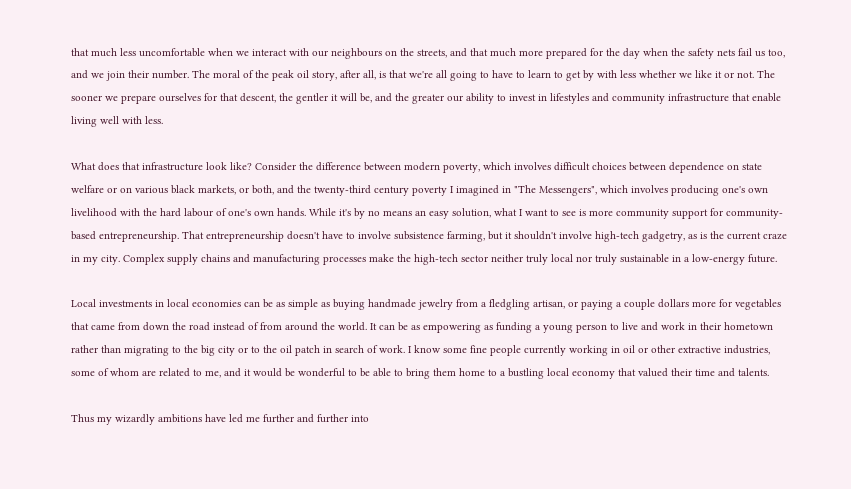that much less uncomfortable when we interact with our neighbours on the streets, and that much more prepared for the day when the safety nets fail us too, and we join their number. The moral of the peak oil story, after all, is that we're all going to have to learn to get by with less whether we like it or not. The sooner we prepare ourselves for that descent, the gentler it will be, and the greater our ability to invest in lifestyles and community infrastructure that enable living well with less.

What does that infrastructure look like? Consider the difference between modern poverty, which involves difficult choices between dependence on state welfare or on various black markets, or both, and the twenty-third century poverty I imagined in "The Messengers", which involves producing one's own livelihood with the hard labour of one's own hands. While it's by no means an easy solution, what I want to see is more community support for community-based entrepreneurship. That entrepreneurship doesn't have to involve subsistence farming, but it shouldn't involve high-tech gadgetry, as is the current craze in my city. Complex supply chains and manufacturing processes make the high-tech sector neither truly local nor truly sustainable in a low-energy future.

Local investments in local economies can be as simple as buying handmade jewelry from a fledgling artisan, or paying a couple dollars more for vegetables that came from down the road instead of from around the world. It can be as empowering as funding a young person to live and work in their hometown rather than migrating to the big city or to the oil patch in search of work. I know some fine people currently working in oil or other extractive industries, some of whom are related to me, and it would be wonderful to be able to bring them home to a bustling local economy that valued their time and talents.

Thus my wizardly ambitions have led me further and further into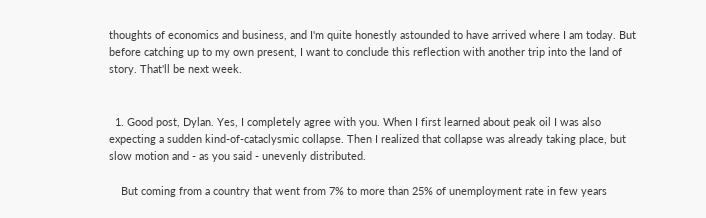thoughts of economics and business, and I'm quite honestly astounded to have arrived where I am today. But before catching up to my own present, I want to conclude this reflection with another trip into the land of story. That'll be next week.


  1. Good post, Dylan. Yes, I completely agree with you. When I first learned about peak oil I was also expecting a sudden kind-of-cataclysmic collapse. Then I realized that collapse was already taking place, but slow motion and - as you said - unevenly distributed.

    But coming from a country that went from 7% to more than 25% of unemployment rate in few years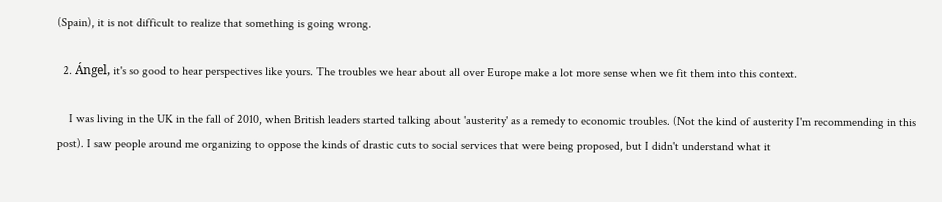(Spain), it is not difficult to realize that something is going wrong.

  2. Ángel, it's so good to hear perspectives like yours. The troubles we hear about all over Europe make a lot more sense when we fit them into this context.

    I was living in the UK in the fall of 2010, when British leaders started talking about 'austerity' as a remedy to economic troubles. (Not the kind of austerity I'm recommending in this post). I saw people around me organizing to oppose the kinds of drastic cuts to social services that were being proposed, but I didn't understand what it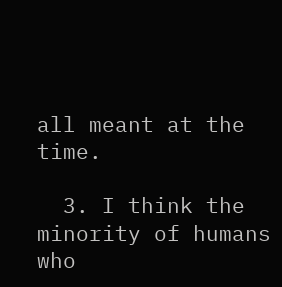all meant at the time.

  3. I think the minority of humans who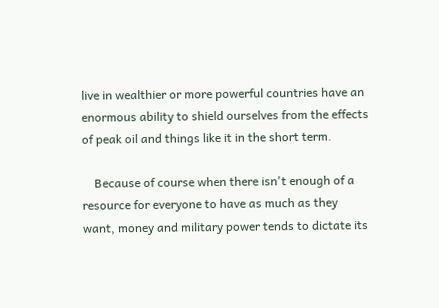live in wealthier or more powerful countries have an enormous ability to shield ourselves from the effects of peak oil and things like it in the short term.

    Because of course when there isn't enough of a resource for everyone to have as much as they want, money and military power tends to dictate its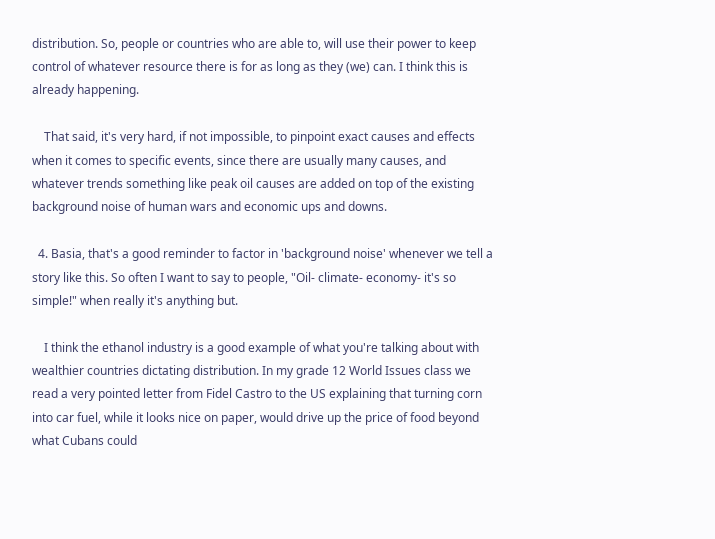distribution. So, people or countries who are able to, will use their power to keep control of whatever resource there is for as long as they (we) can. I think this is already happening.

    That said, it's very hard, if not impossible, to pinpoint exact causes and effects when it comes to specific events, since there are usually many causes, and whatever trends something like peak oil causes are added on top of the existing background noise of human wars and economic ups and downs.

  4. Basia, that's a good reminder to factor in 'background noise' whenever we tell a story like this. So often I want to say to people, "Oil- climate- economy- it's so simple!" when really it's anything but.

    I think the ethanol industry is a good example of what you're talking about with wealthier countries dictating distribution. In my grade 12 World Issues class we read a very pointed letter from Fidel Castro to the US explaining that turning corn into car fuel, while it looks nice on paper, would drive up the price of food beyond what Cubans could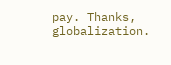pay. Thanks, globalization.